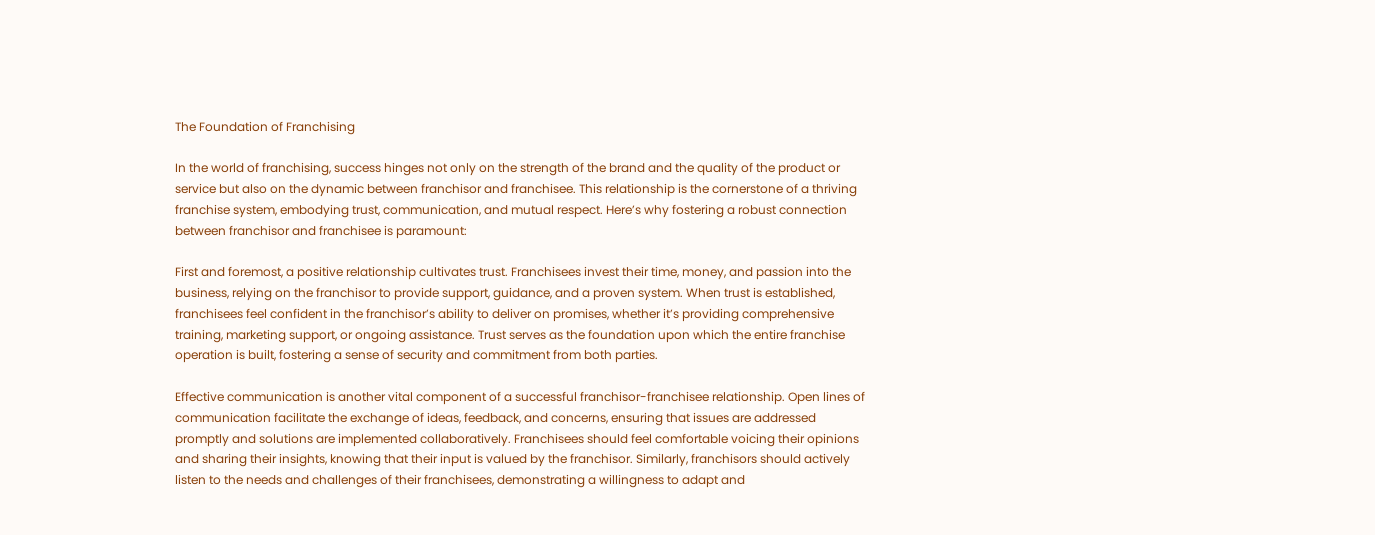The Foundation of Franchising

In the world of franchising, success hinges not only on the strength of the brand and the quality of the product or service but also on the dynamic between franchisor and franchisee. This relationship is the cornerstone of a thriving franchise system, embodying trust, communication, and mutual respect. Here’s why fostering a robust connection between franchisor and franchisee is paramount:

First and foremost, a positive relationship cultivates trust. Franchisees invest their time, money, and passion into the business, relying on the franchisor to provide support, guidance, and a proven system. When trust is established, franchisees feel confident in the franchisor’s ability to deliver on promises, whether it’s providing comprehensive training, marketing support, or ongoing assistance. Trust serves as the foundation upon which the entire franchise operation is built, fostering a sense of security and commitment from both parties.

Effective communication is another vital component of a successful franchisor-franchisee relationship. Open lines of communication facilitate the exchange of ideas, feedback, and concerns, ensuring that issues are addressed promptly and solutions are implemented collaboratively. Franchisees should feel comfortable voicing their opinions and sharing their insights, knowing that their input is valued by the franchisor. Similarly, franchisors should actively listen to the needs and challenges of their franchisees, demonstrating a willingness to adapt and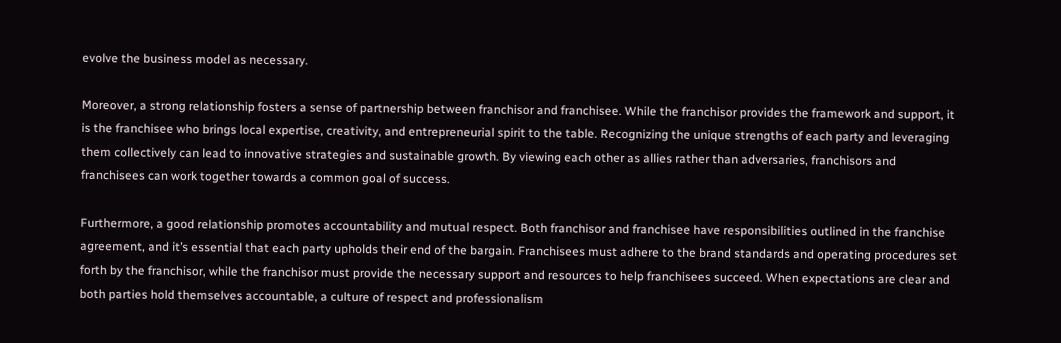evolve the business model as necessary.

Moreover, a strong relationship fosters a sense of partnership between franchisor and franchisee. While the franchisor provides the framework and support, it is the franchisee who brings local expertise, creativity, and entrepreneurial spirit to the table. Recognizing the unique strengths of each party and leveraging them collectively can lead to innovative strategies and sustainable growth. By viewing each other as allies rather than adversaries, franchisors and franchisees can work together towards a common goal of success.

Furthermore, a good relationship promotes accountability and mutual respect. Both franchisor and franchisee have responsibilities outlined in the franchise agreement, and it’s essential that each party upholds their end of the bargain. Franchisees must adhere to the brand standards and operating procedures set forth by the franchisor, while the franchisor must provide the necessary support and resources to help franchisees succeed. When expectations are clear and both parties hold themselves accountable, a culture of respect and professionalism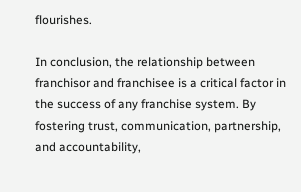flourishes.

In conclusion, the relationship between franchisor and franchisee is a critical factor in the success of any franchise system. By fostering trust, communication, partnership, and accountability,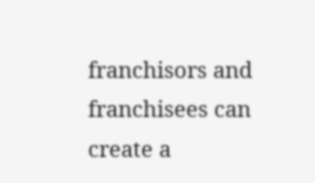franchisors and franchisees can create a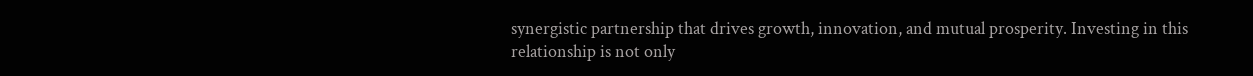synergistic partnership that drives growth, innovation, and mutual prosperity. Investing in this relationship is not only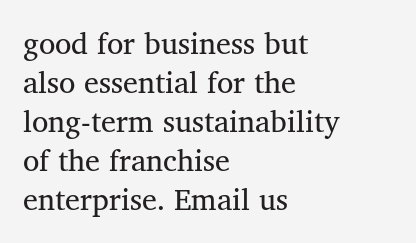good for business but also essential for the long-term sustainability of the franchise enterprise. Email us